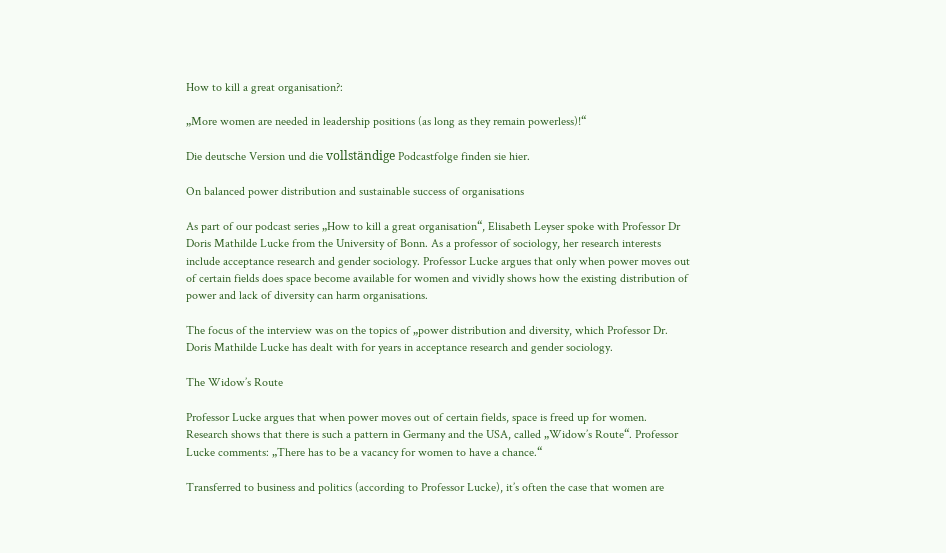How to kill a great organisation?:

„More women are needed in leadership positions (as long as they remain powerless)!“

Die deutsche Version und die vollständige Podcastfolge finden sie hier.

On balanced power distribution and sustainable success of organisations

As part of our podcast series „How to kill a great organisation“, Elisabeth Leyser spoke with Professor Dr Doris Mathilde Lucke from the University of Bonn. As a professor of sociology, her research interests include acceptance research and gender sociology. Professor Lucke argues that only when power moves out of certain fields does space become available for women and vividly shows how the existing distribution of power and lack of diversity can harm organisations.

The focus of the interview was on the topics of „power distribution and diversity, which Professor Dr. Doris Mathilde Lucke has dealt with for years in acceptance research and gender sociology.

The Widow’s Route

Professor Lucke argues that when power moves out of certain fields, space is freed up for women. Research shows that there is such a pattern in Germany and the USA, called „Widow’s Route“. Professor Lucke comments: „There has to be a vacancy for women to have a chance.“

Transferred to business and politics (according to Professor Lucke), it’s often the case that women are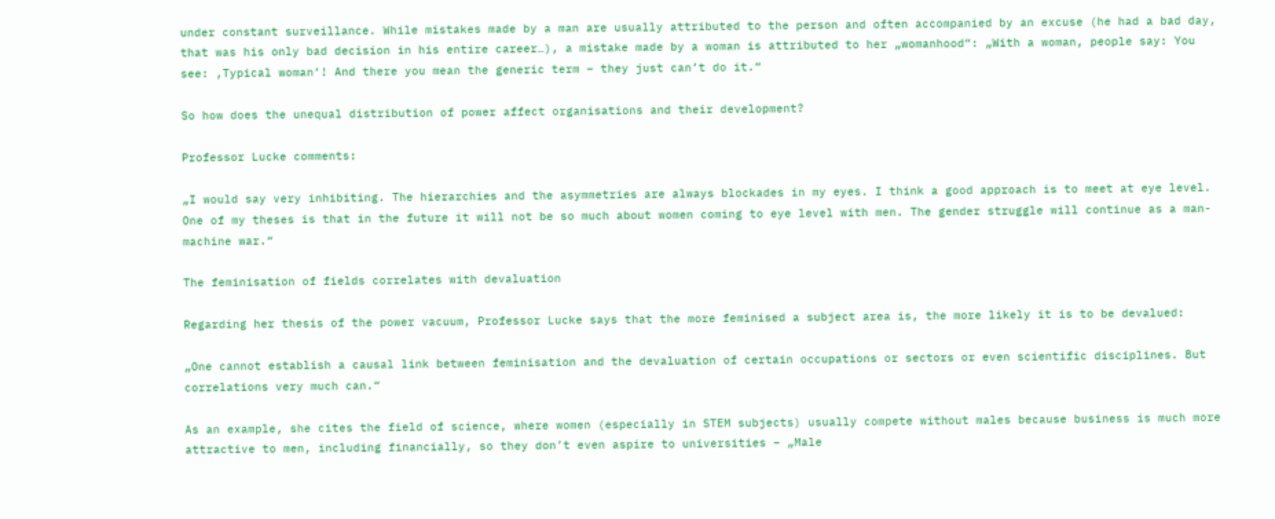under constant surveillance. While mistakes made by a man are usually attributed to the person and often accompanied by an excuse (he had a bad day, that was his only bad decision in his entire career…), a mistake made by a woman is attributed to her „womanhood“: „With a woman, people say: You see: ‚Typical woman‘! And there you mean the generic term – they just can’t do it.“

So how does the unequal distribution of power affect organisations and their development?

Professor Lucke comments:

„I would say very inhibiting. The hierarchies and the asymmetries are always blockades in my eyes. I think a good approach is to meet at eye level. One of my theses is that in the future it will not be so much about women coming to eye level with men. The gender struggle will continue as a man-machine war.“

The feminisation of fields correlates with devaluation

Regarding her thesis of the power vacuum, Professor Lucke says that the more feminised a subject area is, the more likely it is to be devalued:

„One cannot establish a causal link between feminisation and the devaluation of certain occupations or sectors or even scientific disciplines. But correlations very much can.“

As an example, she cites the field of science, where women (especially in STEM subjects) usually compete without males because business is much more attractive to men, including financially, so they don’t even aspire to universities – „Male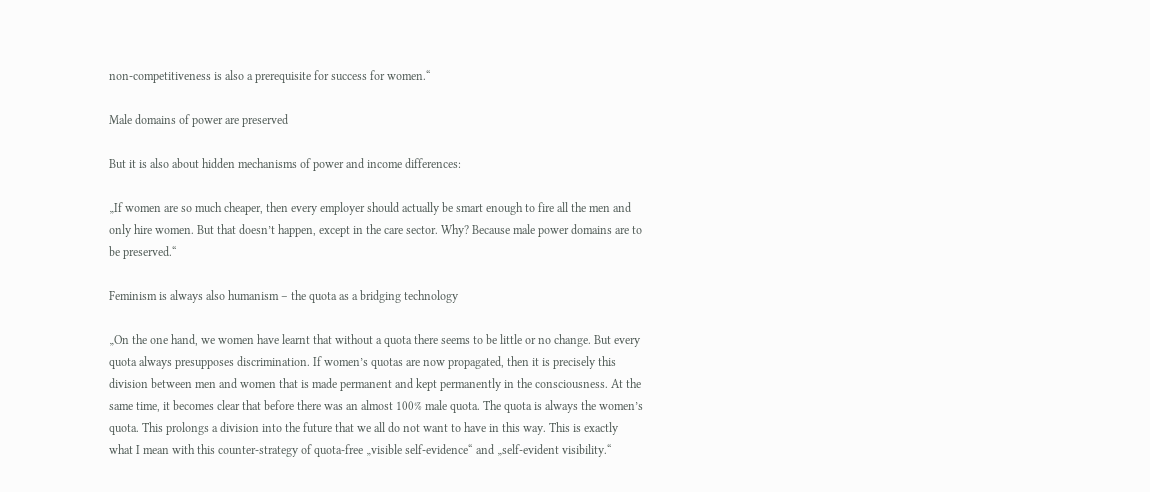non-competitiveness is also a prerequisite for success for women.“

Male domains of power are preserved

But it is also about hidden mechanisms of power and income differences:

„If women are so much cheaper, then every employer should actually be smart enough to fire all the men and only hire women. But that doesn’t happen, except in the care sector. Why? Because male power domains are to be preserved.“

Feminism is always also humanism – the quota as a bridging technology

„On the one hand, we women have learnt that without a quota there seems to be little or no change. But every quota always presupposes discrimination. If women’s quotas are now propagated, then it is precisely this division between men and women that is made permanent and kept permanently in the consciousness. At the same time, it becomes clear that before there was an almost 100% male quota. The quota is always the women’s quota. This prolongs a division into the future that we all do not want to have in this way. This is exactly what I mean with this counter-strategy of quota-free „visible self-evidence“ and „self-evident visibility.“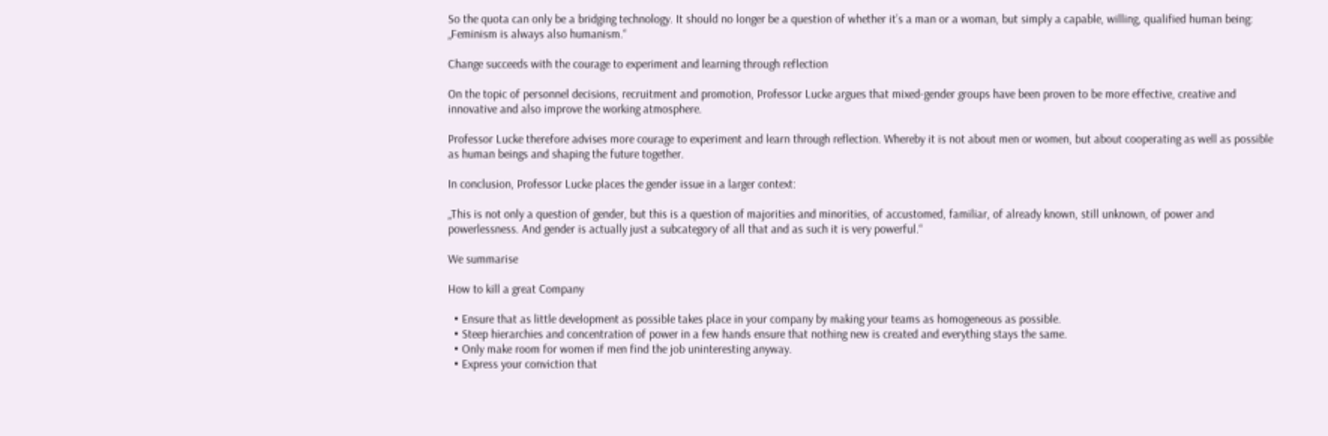So the quota can only be a bridging technology. It should no longer be a question of whether it’s a man or a woman, but simply a capable, willing, qualified human being: „Feminism is always also humanism.“

Change succeeds with the courage to experiment and learning through reflection

On the topic of personnel decisions, recruitment and promotion, Professor Lucke argues that mixed-gender groups have been proven to be more effective, creative and innovative and also improve the working atmosphere.

Professor Lucke therefore advises more courage to experiment and learn through reflection. Whereby it is not about men or women, but about cooperating as well as possible as human beings and shaping the future together.

In conclusion, Professor Lucke places the gender issue in a larger context:

„This is not only a question of gender, but this is a question of majorities and minorities, of accustomed, familiar, of already known, still unknown, of power and powerlessness. And gender is actually just a subcategory of all that and as such it is very powerful.“

We summarise

How to kill a great Company

  • Ensure that as little development as possible takes place in your company by making your teams as homogeneous as possible.
  • Steep hierarchies and concentration of power in a few hands ensure that nothing new is created and everything stays the same.
  • Only make room for women if men find the job uninteresting anyway.
  • Express your conviction that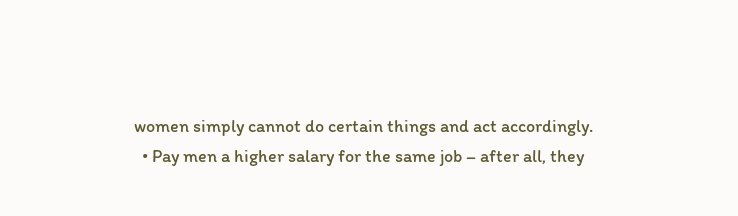women simply cannot do certain things and act accordingly.
  • Pay men a higher salary for the same job – after all, they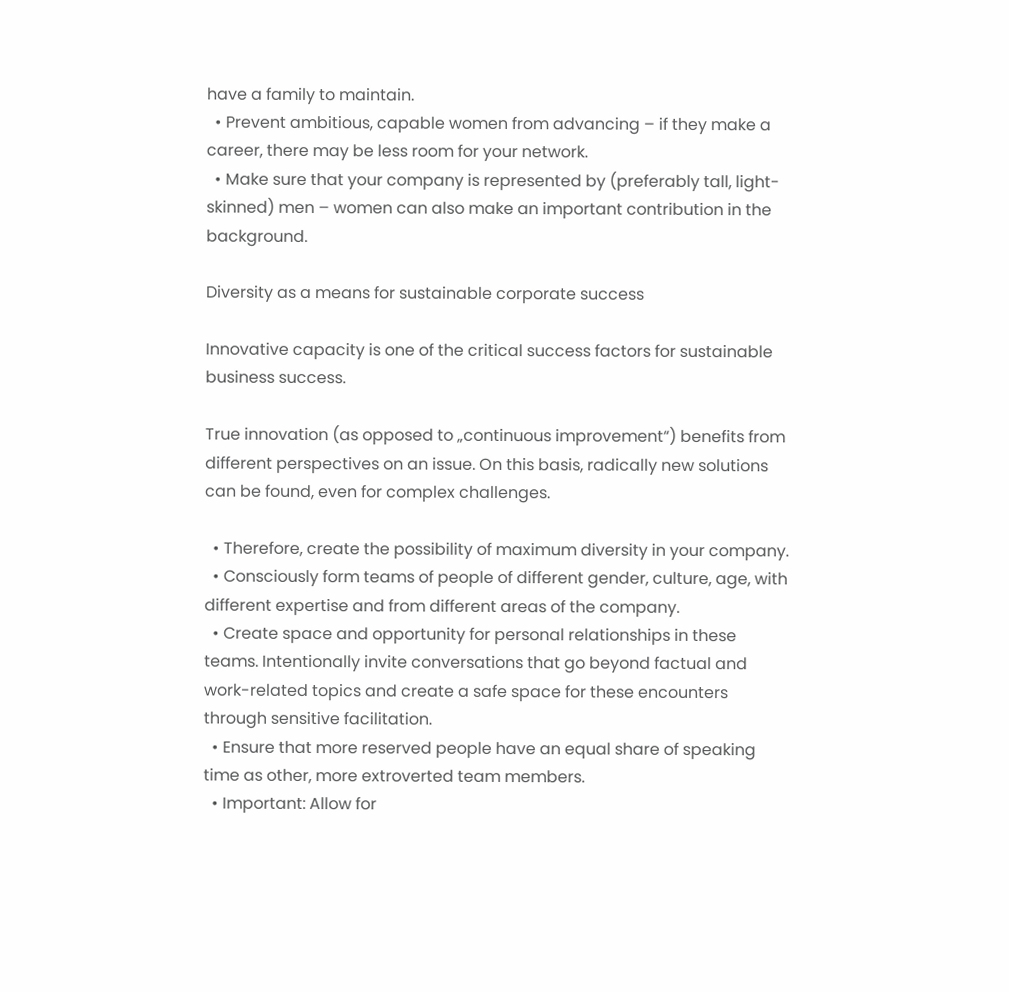have a family to maintain.
  • Prevent ambitious, capable women from advancing – if they make a career, there may be less room for your network.
  • Make sure that your company is represented by (preferably tall, light-skinned) men – women can also make an important contribution in the background.

Diversity as a means for sustainable corporate success

Innovative capacity is one of the critical success factors for sustainable business success.

True innovation (as opposed to „continuous improvement“) benefits from different perspectives on an issue. On this basis, radically new solutions can be found, even for complex challenges.

  • Therefore, create the possibility of maximum diversity in your company.
  • Consciously form teams of people of different gender, culture, age, with different expertise and from different areas of the company.
  • Create space and opportunity for personal relationships in these teams. Intentionally invite conversations that go beyond factual and work-related topics and create a safe space for these encounters through sensitive facilitation.
  • Ensure that more reserved people have an equal share of speaking time as other, more extroverted team members.
  • Important: Allow for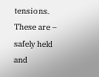tensions. These are – safely held and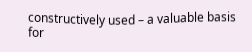constructively used – a valuable basis for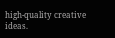high-quality creative ideas.